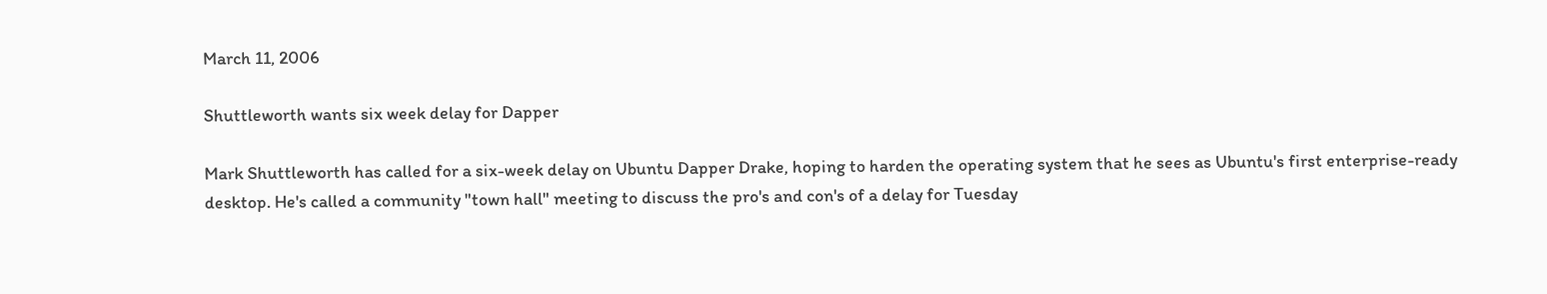March 11, 2006

Shuttleworth wants six week delay for Dapper

Mark Shuttleworth has called for a six-week delay on Ubuntu Dapper Drake, hoping to harden the operating system that he sees as Ubuntu's first enterprise-ready desktop. He's called a community "town hall" meeting to discuss the pro's and con's of a delay for Tuesday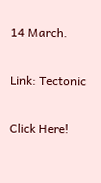14 March.

Link: Tectonic

Click Here!